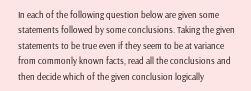In each of the following question below are given some statements followed by some conclusions. Taking the given statements to be true even if they seem to be at variance from commonly known facts, read all the conclusions and then decide which of the given conclusion logically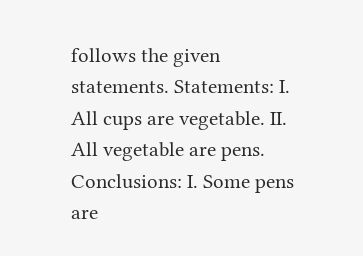follows the given statements. Statements: I. All cups are vegetable. II. All vegetable are pens. Conclusions: I. Some pens are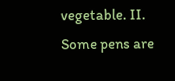vegetable. II. Some pens are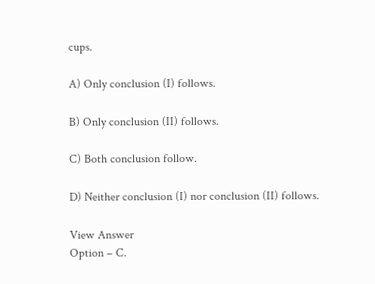cups.

A) Only conclusion (I) follows.

B) Only conclusion (II) follows.

C) Both conclusion follow.

D) Neither conclusion (I) nor conclusion (II) follows.

View Answer
Option – C.